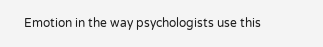Emotion in the way psychologists use this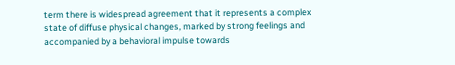term there is widespread agreement that it represents a complex state of diffuse physical changes, marked by strong feelings and accompanied by a behavioral impulse towards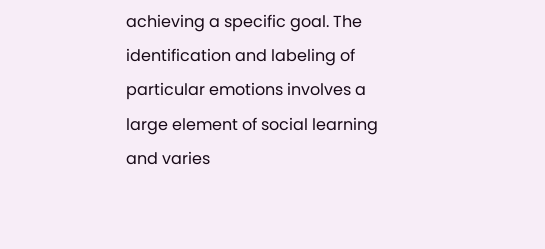achieving a specific goal. The identification and labeling of particular emotions involves a large element of social learning and varies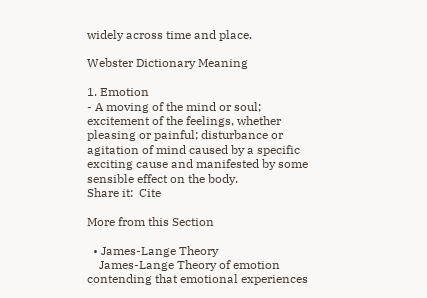widely across time and place.

Webster Dictionary Meaning

1. Emotion
- A moving of the mind or soul; excitement of the feelings, whether pleasing or painful; disturbance or agitation of mind caused by a specific exciting cause and manifested by some sensible effect on the body.
Share it:  Cite

More from this Section

  • James-Lange Theory
    James-Lange Theory of emotion contending that emotional experiences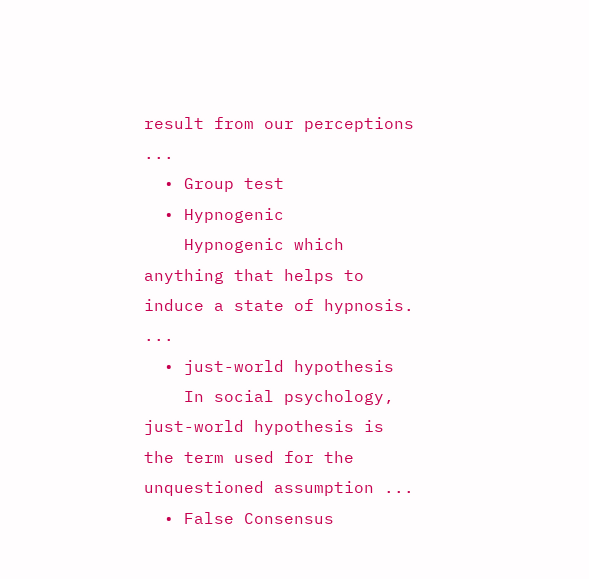result from our perceptions ...
  • Group test
  • Hypnogenic
    Hypnogenic which anything that helps to induce a state of hypnosis. ...
  • just-world hypothesis
    In social psychology, just-world hypothesis is the term used for the unquestioned assumption ...
  • False Consensus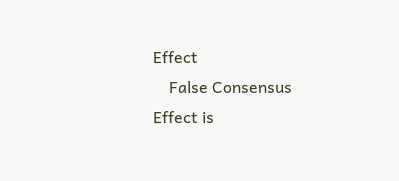Effect
    False Consensus Effect is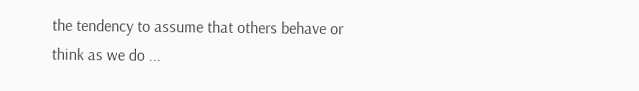the tendency to assume that others behave or think as we do ...